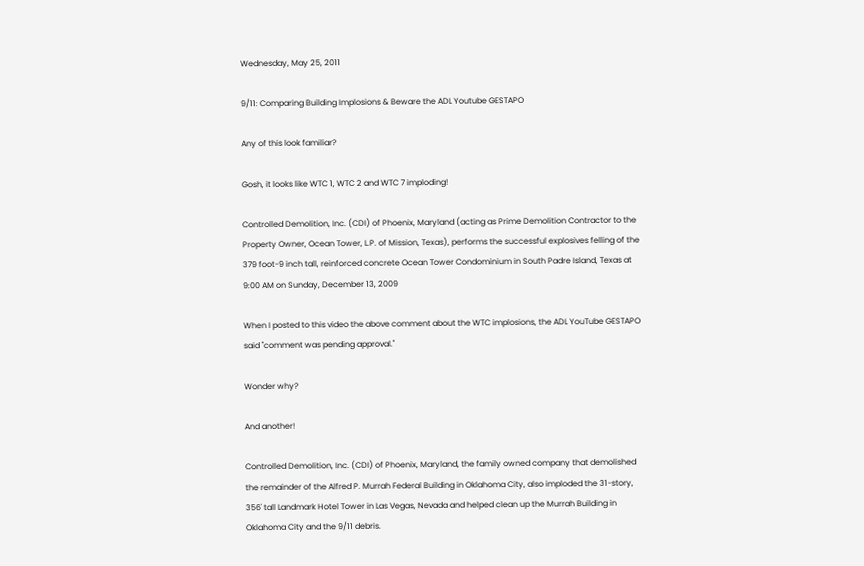Wednesday, May 25, 2011

9/11: Comparing Building Implosions & Beware the ADL Youtube GESTAPO

Any of this look familiar?

Gosh, it looks like WTC 1, WTC 2 and WTC 7 imploding!

Controlled Demolition, Inc. (CDI) of Phoenix, Maryland (acting as Prime Demolition Contractor to the Property Owner, Ocean Tower, L.P. of Mission, Texas), performs the successful explosives felling of the 379 foot-9 inch tall, reinforced concrete Ocean Tower Condominium in South Padre Island, Texas at 9:00 AM on Sunday, December 13, 2009

When I posted to this video the above comment about the WTC implosions, the ADL YouTube GESTAPO said "comment was pending approval."

Wonder why?

And another!

Controlled Demolition, Inc. (CDI) of Phoenix, Maryland, the family owned company that demolished the remainder of the Alfred P. Murrah Federal Building in Oklahoma City, also imploded the 31-story, 356' tall Landmark Hotel Tower in Las Vegas, Nevada and helped clean up the Murrah Building in Oklahoma City and the 9/11 debris.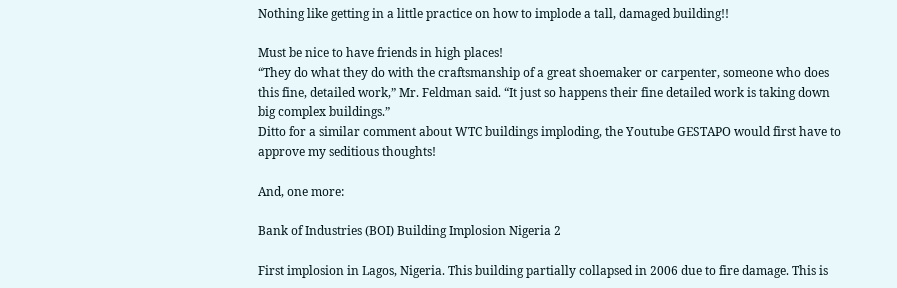Nothing like getting in a little practice on how to implode a tall, damaged building!!

Must be nice to have friends in high places!
“They do what they do with the craftsmanship of a great shoemaker or carpenter, someone who does this fine, detailed work,” Mr. Feldman said. “It just so happens their fine detailed work is taking down big complex buildings.”
Ditto for a similar comment about WTC buildings imploding, the Youtube GESTAPO would first have to approve my seditious thoughts!

And, one more:

Bank of Industries (BOI) Building Implosion Nigeria 2

First implosion in Lagos, Nigeria. This building partially collapsed in 2006 due to fire damage. This is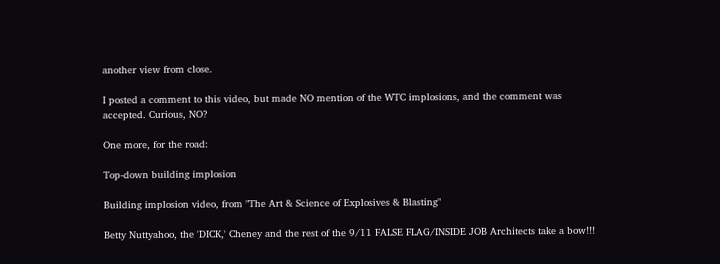another view from close.

I posted a comment to this video, but made NO mention of the WTC implosions, and the comment was accepted. Curious, NO?

One more, for the road:

Top-down building implosion

Building implosion video, from "The Art & Science of Explosives & Blasting"

Betty Nuttyahoo, the 'DICK,' Cheney and the rest of the 9/11 FALSE FLAG/INSIDE JOB Architects take a bow!!!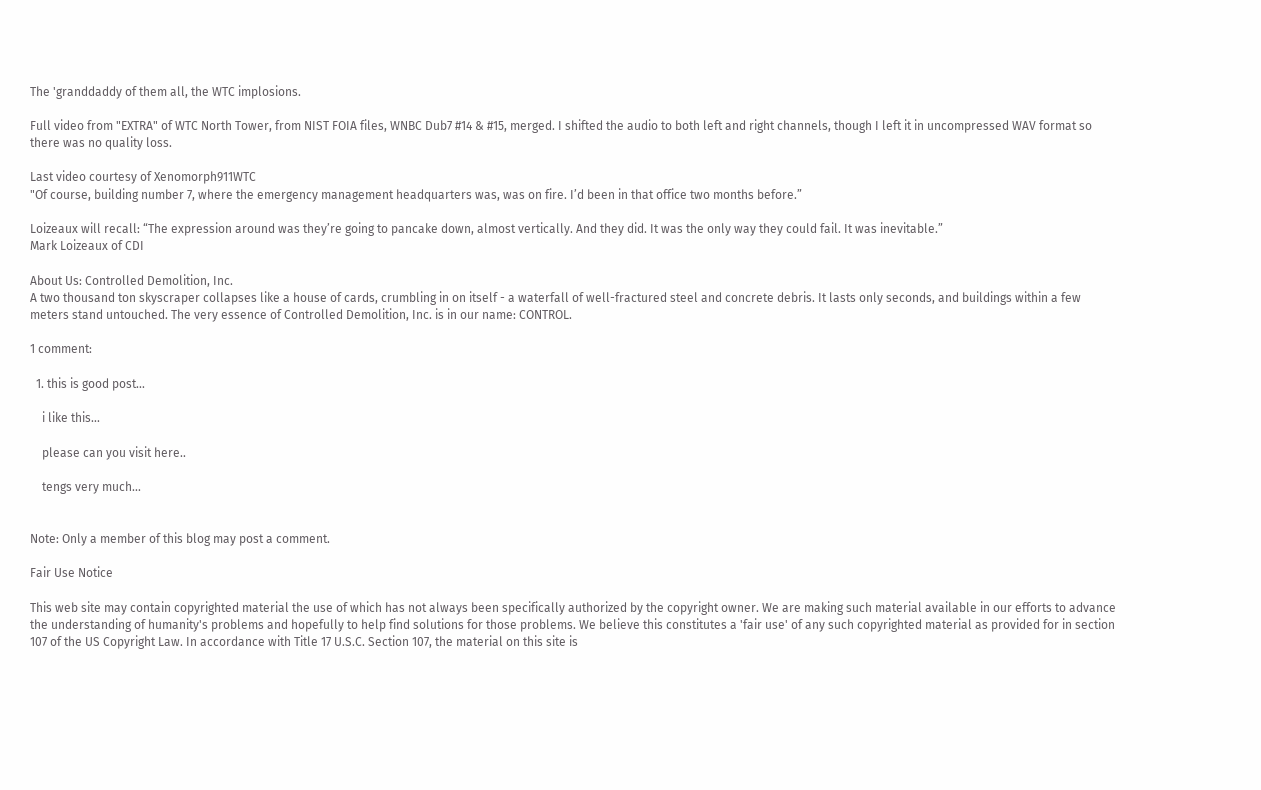The 'granddaddy of them all, the WTC implosions.

Full video from "EXTRA" of WTC North Tower, from NIST FOIA files, WNBC Dub7 #14 & #15, merged. I shifted the audio to both left and right channels, though I left it in uncompressed WAV format so there was no quality loss.

Last video courtesy of Xenomorph911WTC
"Of course, building number 7, where the emergency management headquarters was, was on fire. I’d been in that office two months before.”

Loizeaux will recall: “The expression around was they’re going to pancake down, almost vertically. And they did. It was the only way they could fail. It was inevitable.”
Mark Loizeaux of CDI

About Us: Controlled Demolition, Inc.
A two thousand ton skyscraper collapses like a house of cards, crumbling in on itself - a waterfall of well-fractured steel and concrete debris. It lasts only seconds, and buildings within a few meters stand untouched. The very essence of Controlled Demolition, Inc. is in our name: CONTROL.

1 comment:

  1. this is good post...

    i like this...

    please can you visit here..

    tengs very much...


Note: Only a member of this blog may post a comment.

Fair Use Notice

This web site may contain copyrighted material the use of which has not always been specifically authorized by the copyright owner. We are making such material available in our efforts to advance the understanding of humanity's problems and hopefully to help find solutions for those problems. We believe this constitutes a 'fair use' of any such copyrighted material as provided for in section 107 of the US Copyright Law. In accordance with Title 17 U.S.C. Section 107, the material on this site is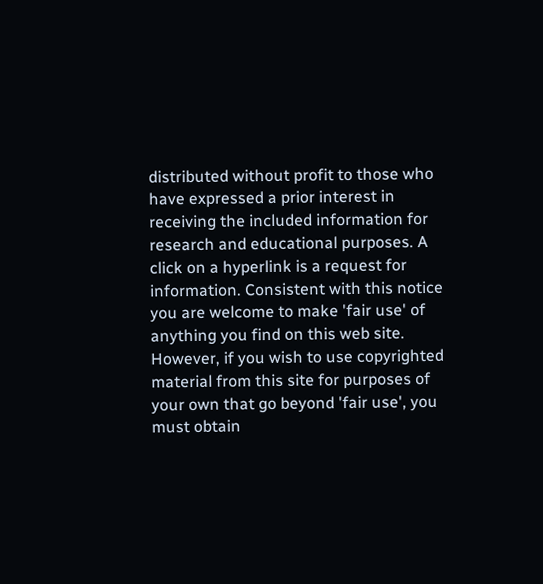distributed without profit to those who have expressed a prior interest in receiving the included information for research and educational purposes. A click on a hyperlink is a request for information. Consistent with this notice you are welcome to make 'fair use' of anything you find on this web site. However, if you wish to use copyrighted material from this site for purposes of your own that go beyond 'fair use', you must obtain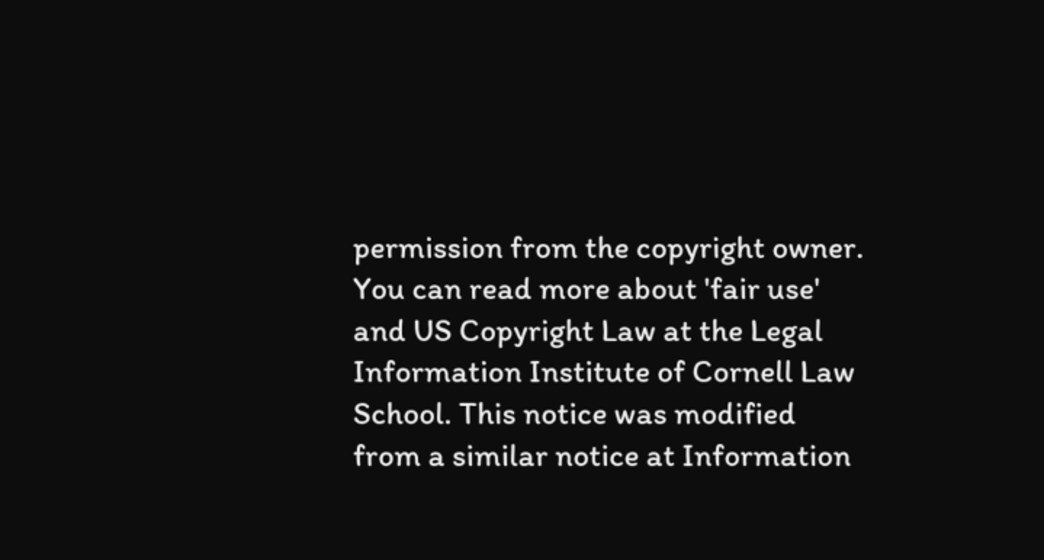permission from the copyright owner. You can read more about 'fair use' and US Copyright Law at the Legal Information Institute of Cornell Law School. This notice was modified from a similar notice at Information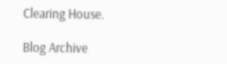Clearing House.

Blog Archive